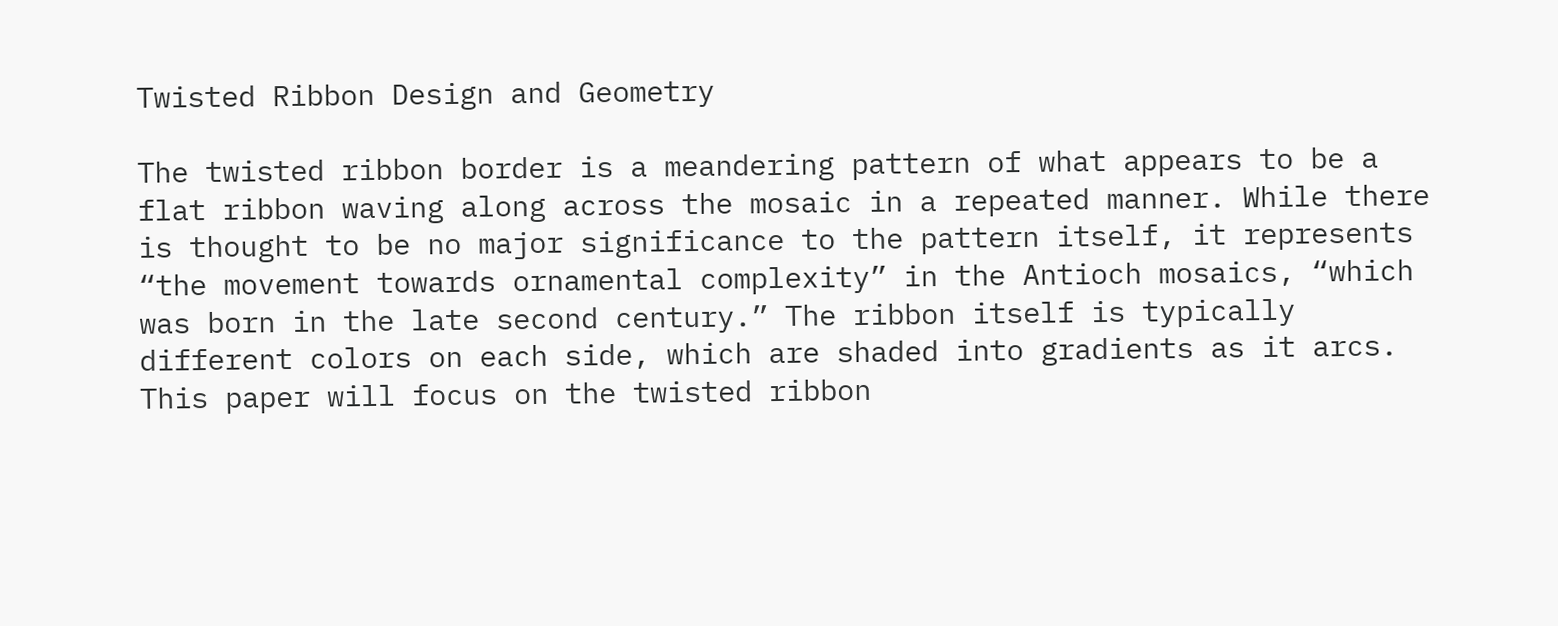Twisted Ribbon Design and Geometry

The twisted ribbon border is a meandering pattern of what appears to be a flat ribbon waving along across the mosaic in a repeated manner. While there is thought to be no major significance to the pattern itself, it represents “the movement towards ornamental complexity” in the Antioch mosaics, “which was born in the late second century.” The ribbon itself is typically different colors on each side, which are shaded into gradients as it arcs. This paper will focus on the twisted ribbon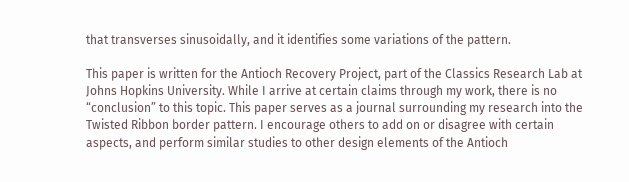that transverses sinusoidally, and it identifies some variations of the pattern.

This paper is written for the Antioch Recovery Project, part of the Classics Research Lab at Johns Hopkins University. While I arrive at certain claims through my work, there is no “conclusion” to this topic. This paper serves as a journal surrounding my research into the Twisted Ribbon border pattern. I encourage others to add on or disagree with certain aspects, and perform similar studies to other design elements of the Antioch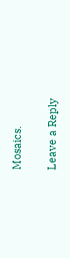Mosaics.

Leave a Reply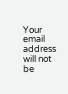Your email address will not be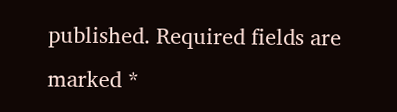published. Required fields are marked *